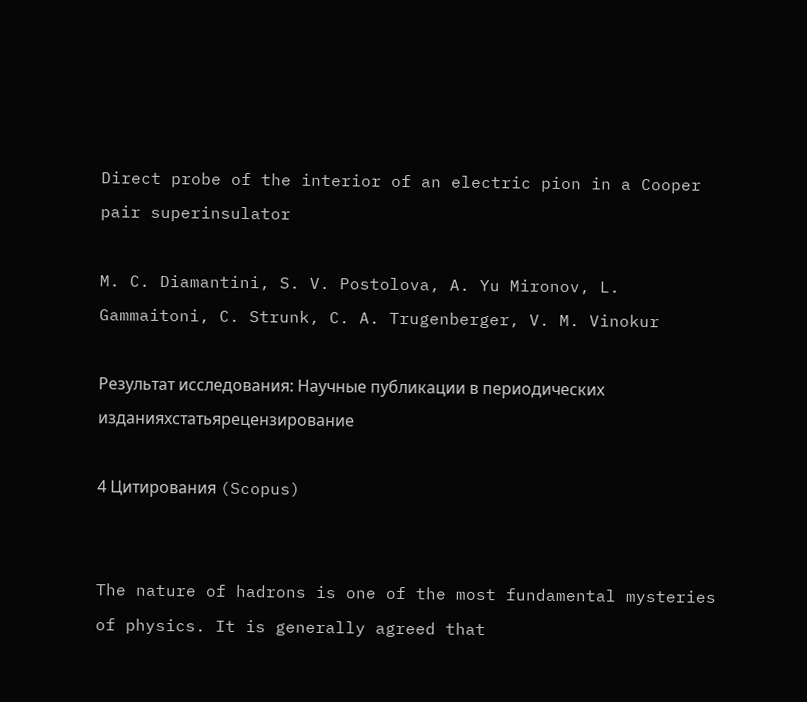Direct probe of the interior of an electric pion in a Cooper pair superinsulator

M. C. Diamantini, S. V. Postolova, A. Yu Mironov, L. Gammaitoni, C. Strunk, C. A. Trugenberger, V. M. Vinokur

Результат исследования: Научные публикации в периодических изданияхстатьярецензирование

4 Цитирования (Scopus)


The nature of hadrons is one of the most fundamental mysteries of physics. It is generally agreed that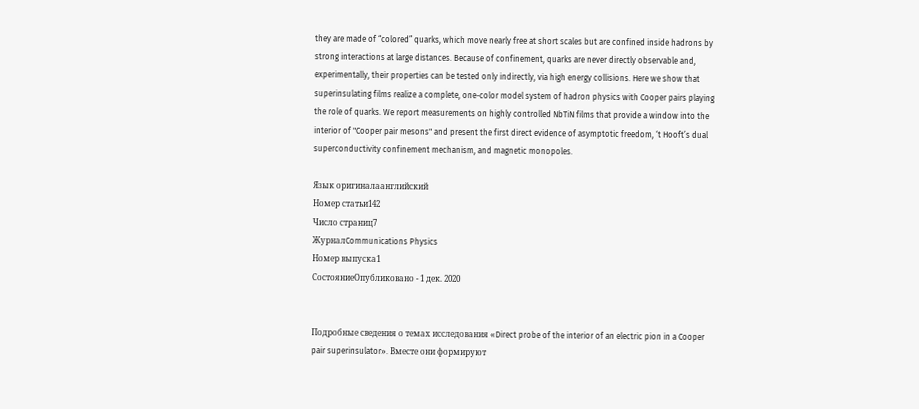they are made of “colored” quarks, which move nearly free at short scales but are confined inside hadrons by strong interactions at large distances. Because of confinement, quarks are never directly observable and, experimentally, their properties can be tested only indirectly, via high energy collisions. Here we show that superinsulating films realize a complete, one-color model system of hadron physics with Cooper pairs playing the role of quarks. We report measurements on highly controlled NbTiN films that provide a window into the interior of "Cooper pair mesons" and present the first direct evidence of asymptotic freedom, ‘t Hooft’s dual superconductivity confinement mechanism, and magnetic monopoles.

Язык оригиналаанглийский
Номер статьи142
Число страниц7
ЖурналCommunications Physics
Номер выпуска1
СостояниеОпубликовано - 1 дек. 2020


Подробные сведения о темах исследования «Direct probe of the interior of an electric pion in a Cooper pair superinsulator». Вместе они формируют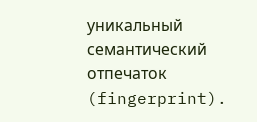уникальный семантический отпечаток (fingerprint).